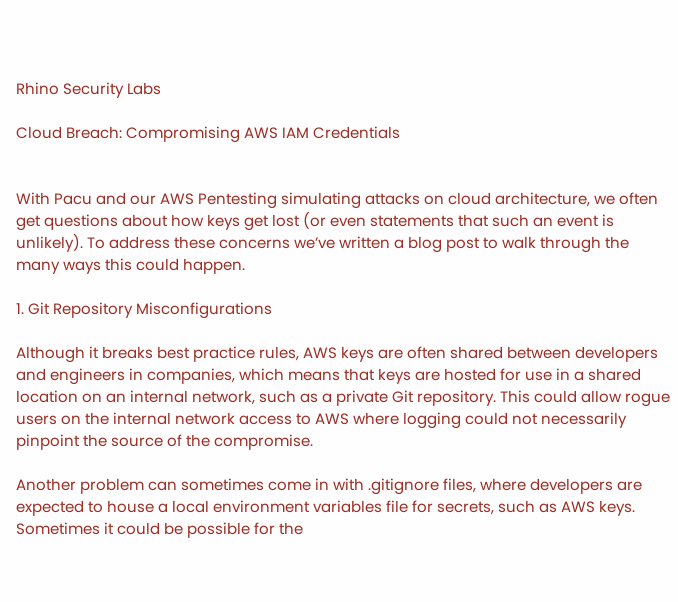Rhino Security Labs

Cloud Breach: Compromising AWS IAM Credentials


With Pacu and our AWS Pentesting simulating attacks on cloud architecture, we often get questions about how keys get lost (or even statements that such an event is unlikely). To address these concerns we’ve written a blog post to walk through the many ways this could happen.

1. Git Repository Misconfigurations

Although it breaks best practice rules, AWS keys are often shared between developers and engineers in companies, which means that keys are hosted for use in a shared location on an internal network, such as a private Git repository. This could allow rogue users on the internal network access to AWS where logging could not necessarily pinpoint the source of the compromise.

Another problem can sometimes come in with .gitignore files, where developers are expected to house a local environment variables file for secrets, such as AWS keys. Sometimes it could be possible for the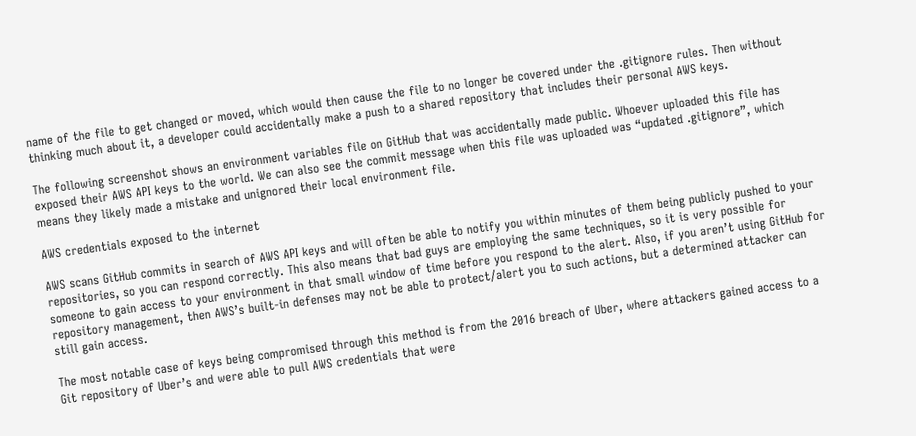name of the file to get changed or moved, which would then cause the file to no longer be covered under the .gitignore rules. Then without thinking much about it, a developer could accidentally make a push to a shared repository that includes their personal AWS keys.

The following screenshot shows an environment variables file on GitHub that was accidentally made public. Whoever uploaded this file has exposed their AWS API keys to the world. We can also see the commit message when this file was uploaded was “updated .gitignore”, which means they likely made a mistake and unignored their local environment file.

AWS credentials exposed to the internet

AWS scans GitHub commits in search of AWS API keys and will often be able to notify you within minutes of them being publicly pushed to your repositories, so you can respond correctly. This also means that bad guys are employing the same techniques, so it is very possible for someone to gain access to your environment in that small window of time before you respond to the alert. Also, if you aren’t using GitHub for repository management, then AWS’s built-in defenses may not be able to protect/alert you to such actions, but a determined attacker can still gain access.

The most notable case of keys being compromised through this method is from the 2016 breach of Uber, where attackers gained access to a Git repository of Uber’s and were able to pull AWS credentials that were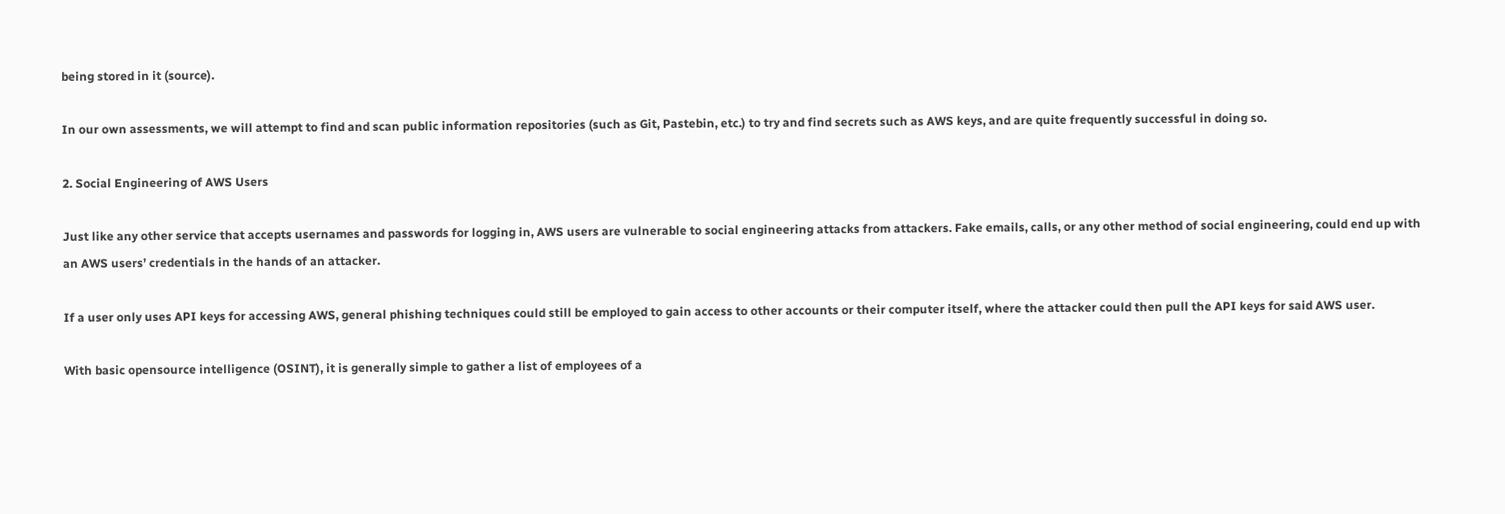being stored in it (source).

In our own assessments, we will attempt to find and scan public information repositories (such as Git, Pastebin, etc.) to try and find secrets such as AWS keys, and are quite frequently successful in doing so.

2. Social Engineering of AWS Users

Just like any other service that accepts usernames and passwords for logging in, AWS users are vulnerable to social engineering attacks from attackers. Fake emails, calls, or any other method of social engineering, could end up with an AWS users’ credentials in the hands of an attacker.

If a user only uses API keys for accessing AWS, general phishing techniques could still be employed to gain access to other accounts or their computer itself, where the attacker could then pull the API keys for said AWS user.

With basic opensource intelligence (OSINT), it is generally simple to gather a list of employees of a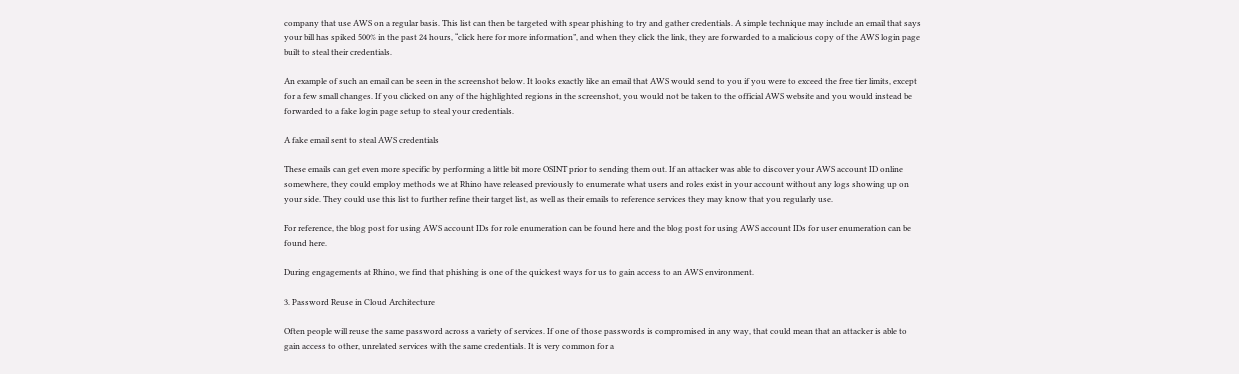company that use AWS on a regular basis. This list can then be targeted with spear phishing to try and gather credentials. A simple technique may include an email that says your bill has spiked 500% in the past 24 hours, “click here for more information”, and when they click the link, they are forwarded to a malicious copy of the AWS login page built to steal their credentials.

An example of such an email can be seen in the screenshot below. It looks exactly like an email that AWS would send to you if you were to exceed the free tier limits, except for a few small changes. If you clicked on any of the highlighted regions in the screenshot, you would not be taken to the official AWS website and you would instead be forwarded to a fake login page setup to steal your credentials.

A fake email sent to steal AWS credentials

These emails can get even more specific by performing a little bit more OSINT prior to sending them out. If an attacker was able to discover your AWS account ID online somewhere, they could employ methods we at Rhino have released previously to enumerate what users and roles exist in your account without any logs showing up on your side. They could use this list to further refine their target list, as well as their emails to reference services they may know that you regularly use.

For reference, the blog post for using AWS account IDs for role enumeration can be found here and the blog post for using AWS account IDs for user enumeration can be found here.

During engagements at Rhino, we find that phishing is one of the quickest ways for us to gain access to an AWS environment.

3. Password Reuse in Cloud Architecture

Often people will reuse the same password across a variety of services. If one of those passwords is compromised in any way, that could mean that an attacker is able to gain access to other, unrelated services with the same credentials. It is very common for a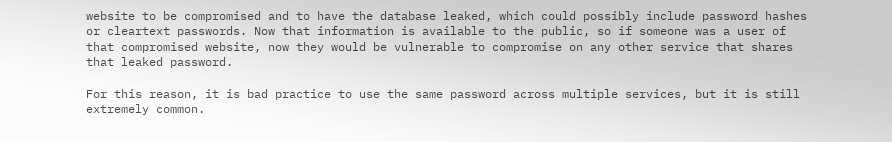website to be compromised and to have the database leaked, which could possibly include password hashes or cleartext passwords. Now that information is available to the public, so if someone was a user of that compromised website, now they would be vulnerable to compromise on any other service that shares that leaked password.

For this reason, it is bad practice to use the same password across multiple services, but it is still extremely common.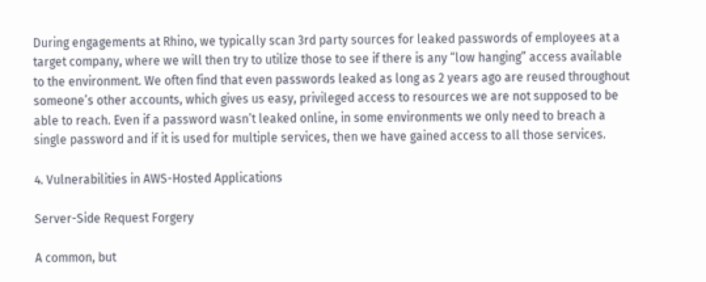During engagements at Rhino, we typically scan 3rd party sources for leaked passwords of employees at a target company, where we will then try to utilize those to see if there is any “low hanging” access available to the environment. We often find that even passwords leaked as long as 2 years ago are reused throughout someone’s other accounts, which gives us easy, privileged access to resources we are not supposed to be able to reach. Even if a password wasn’t leaked online, in some environments we only need to breach a single password and if it is used for multiple services, then we have gained access to all those services.

4. Vulnerabilities in AWS-Hosted Applications

Server-Side Request Forgery

A common, but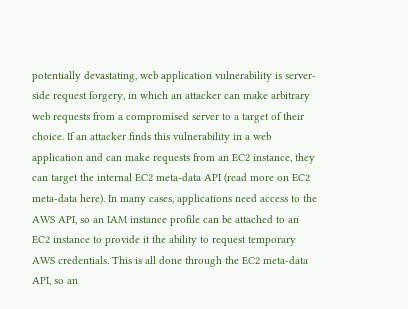potentially devastating, web application vulnerability is server-side request forgery, in which an attacker can make arbitrary web requests from a compromised server to a target of their choice. If an attacker finds this vulnerability in a web application and can make requests from an EC2 instance, they can target the internal EC2 meta-data API (read more on EC2 meta-data here). In many cases, applications need access to the AWS API, so an IAM instance profile can be attached to an EC2 instance to provide it the ability to request temporary AWS credentials. This is all done through the EC2 meta-data API, so an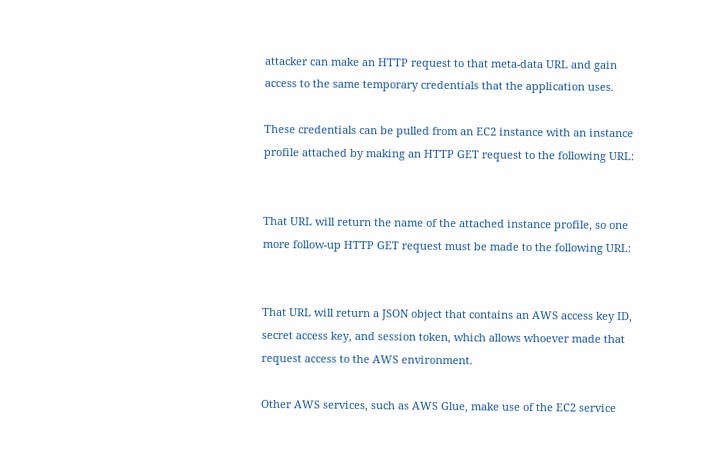attacker can make an HTTP request to that meta-data URL and gain access to the same temporary credentials that the application uses.

These credentials can be pulled from an EC2 instance with an instance profile attached by making an HTTP GET request to the following URL:


That URL will return the name of the attached instance profile, so one more follow-up HTTP GET request must be made to the following URL:


That URL will return a JSON object that contains an AWS access key ID, secret access key, and session token, which allows whoever made that request access to the AWS environment.

Other AWS services, such as AWS Glue, make use of the EC2 service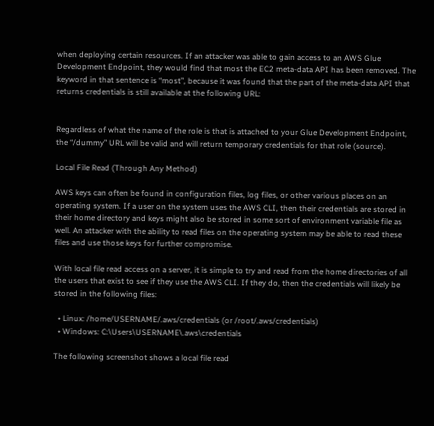when deploying certain resources. If an attacker was able to gain access to an AWS Glue Development Endpoint, they would find that most the EC2 meta-data API has been removed. The keyword in that sentence is “most”, because it was found that the part of the meta-data API that returns credentials is still available at the following URL:


Regardless of what the name of the role is that is attached to your Glue Development Endpoint, the “/dummy” URL will be valid and will return temporary credentials for that role (source).

Local File Read (Through Any Method)

AWS keys can often be found in configuration files, log files, or other various places on an operating system. If a user on the system uses the AWS CLI, then their credentials are stored in their home directory and keys might also be stored in some sort of environment variable file as well. An attacker with the ability to read files on the operating system may be able to read these files and use those keys for further compromise.

With local file read access on a server, it is simple to try and read from the home directories of all the users that exist to see if they use the AWS CLI. If they do, then the credentials will likely be stored in the following files:

  • Linux: /home/USERNAME/.aws/credentials (or /root/.aws/credentials)
  • Windows: C:\Users\USERNAME\.aws\credentials

The following screenshot shows a local file read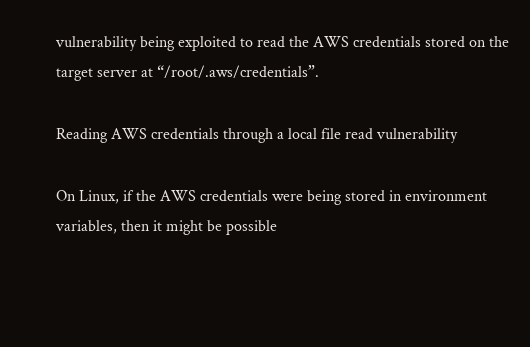vulnerability being exploited to read the AWS credentials stored on the target server at “/root/.aws/credentials”.

Reading AWS credentials through a local file read vulnerability

On Linux, if the AWS credentials were being stored in environment variables, then it might be possible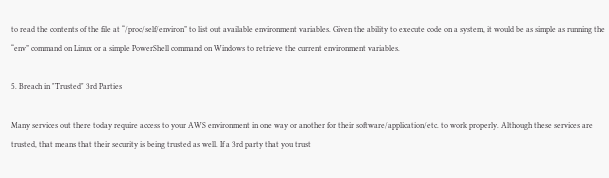to read the contents of the file at “/proc/self/environ” to list out available environment variables. Given the ability to execute code on a system, it would be as simple as running the “env” command on Linux or a simple PowerShell command on Windows to retrieve the current environment variables.

5. Breach in "Trusted" 3rd Parties

Many services out there today require access to your AWS environment in one way or another for their software/application/etc. to work properly. Although these services are trusted, that means that their security is being trusted as well. If a 3rd party that you trust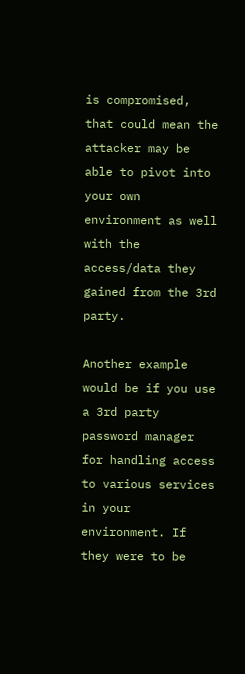is compromised, that could mean the attacker may be able to pivot into your own environment as well with the access/data they gained from the 3rd party.

Another example would be if you use a 3rd party password manager for handling access to various services in your environment. If they were to be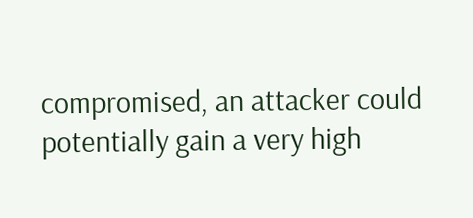compromised, an attacker could potentially gain a very high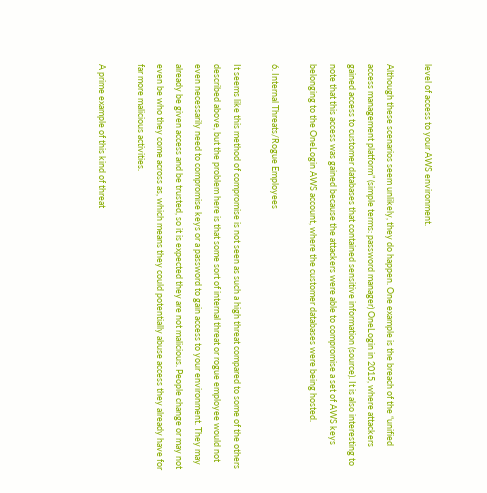level of access to your AWS environment.

Although these scenarios seem unlikely, they do happen. One example is the breach of the “unified access management platform” (simple terms: password manager) OneLogin in 2015, where attackers gained access to customer databases that contained sensitive information (source). It is also interesting to note that this access was gained because the attackers were able to compromise a set of AWS keys belonging to the OneLogin AWS account, where the customer databases were being hosted.

6. Internal Threats/Rogue Employees

It seems like this method of compromise is not seen as such a high threat compared to some of the others described above, but the problem here is that some sort of internal threat or rogue employee would not even necessarily need to compromise keys or a password to gain access to your environment. They may already be given access and be trusted, so it is expected they are not malicious. People change or may not even be who they come across as, which means they could potentially abuse access they already have for far more malicious activities.

A prime example of this kind of threat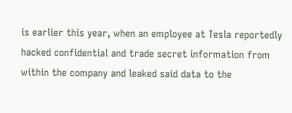is earlier this year, when an employee at Tesla reportedly hacked confidential and trade secret information from within the company and leaked said data to the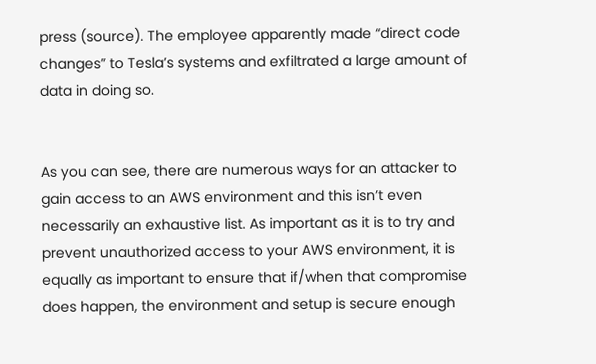press (source). The employee apparently made “direct code changes” to Tesla’s systems and exfiltrated a large amount of data in doing so.


As you can see, there are numerous ways for an attacker to gain access to an AWS environment and this isn’t even necessarily an exhaustive list. As important as it is to try and prevent unauthorized access to your AWS environment, it is equally as important to ensure that if/when that compromise does happen, the environment and setup is secure enough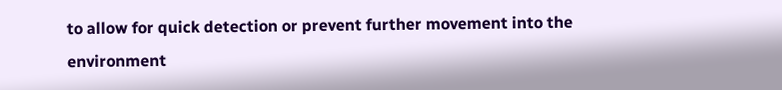to allow for quick detection or prevent further movement into the environment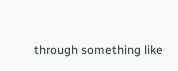through something like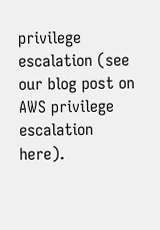privilege escalation (see our blog post on AWS privilege escalation here).